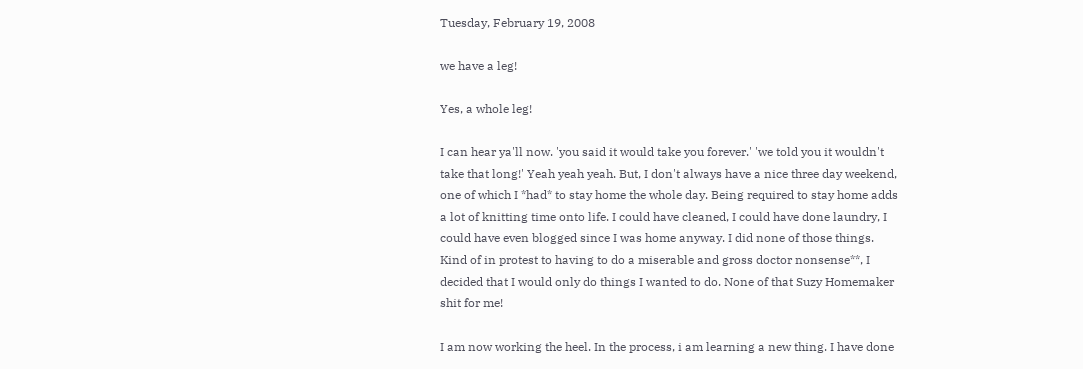Tuesday, February 19, 2008

we have a leg!

Yes, a whole leg!

I can hear ya'll now. 'you said it would take you forever.' 'we told you it wouldn't take that long!' Yeah yeah yeah. But, I don't always have a nice three day weekend, one of which I *had* to stay home the whole day. Being required to stay home adds a lot of knitting time onto life. I could have cleaned, I could have done laundry, I could have even blogged since I was home anyway. I did none of those things. Kind of in protest to having to do a miserable and gross doctor nonsense**, I decided that I would only do things I wanted to do. None of that Suzy Homemaker shit for me!

I am now working the heel. In the process, i am learning a new thing. I have done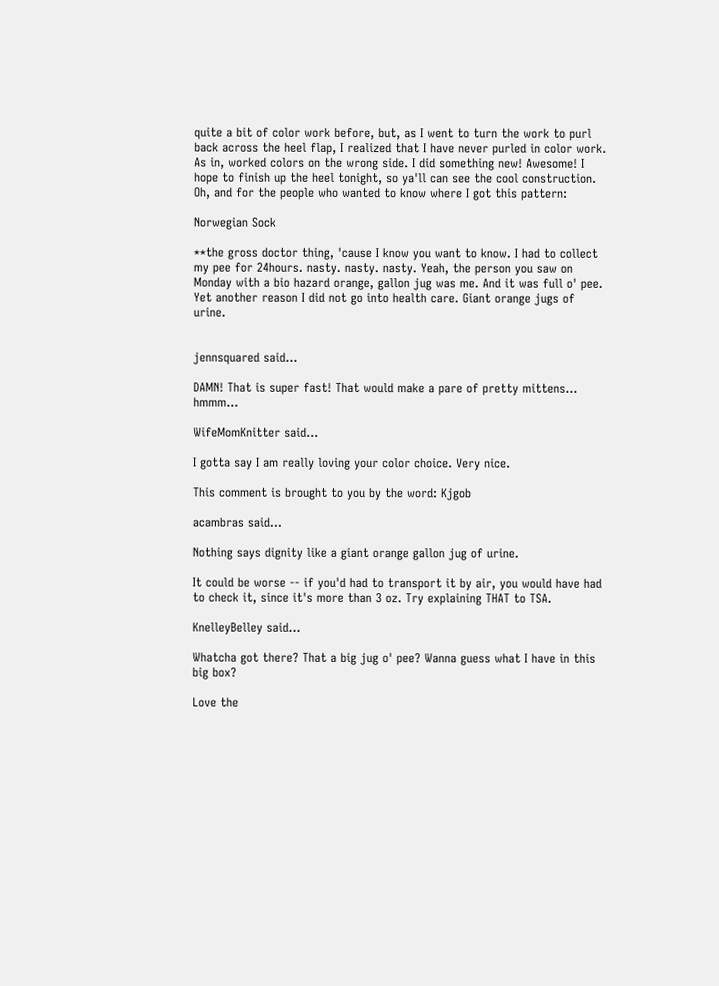quite a bit of color work before, but, as I went to turn the work to purl back across the heel flap, I realized that I have never purled in color work. As in, worked colors on the wrong side. I did something new! Awesome! I hope to finish up the heel tonight, so ya'll can see the cool construction. Oh, and for the people who wanted to know where I got this pattern:

Norwegian Sock

**the gross doctor thing, 'cause I know you want to know. I had to collect my pee for 24hours. nasty. nasty. nasty. Yeah, the person you saw on Monday with a bio hazard orange, gallon jug was me. And it was full o' pee. Yet another reason I did not go into health care. Giant orange jugs of urine.


jennsquared said...

DAMN! That is super fast! That would make a pare of pretty mittens... hmmm...

WifeMomKnitter said...

I gotta say I am really loving your color choice. Very nice.

This comment is brought to you by the word: Kjgob

acambras said...

Nothing says dignity like a giant orange gallon jug of urine.

It could be worse -- if you'd had to transport it by air, you would have had to check it, since it's more than 3 oz. Try explaining THAT to TSA.

KnelleyBelley said...

Whatcha got there? That a big jug o' pee? Wanna guess what I have in this big box?

Love the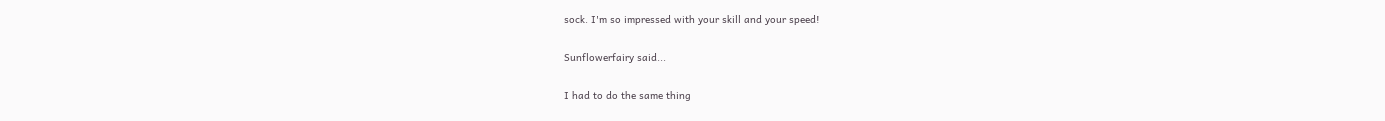sock. I'm so impressed with your skill and your speed!

Sunflowerfairy said...

I had to do the same thing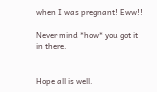when I was pregnant! Eww!!

Never mind *how* you got it in there.


Hope all is well.